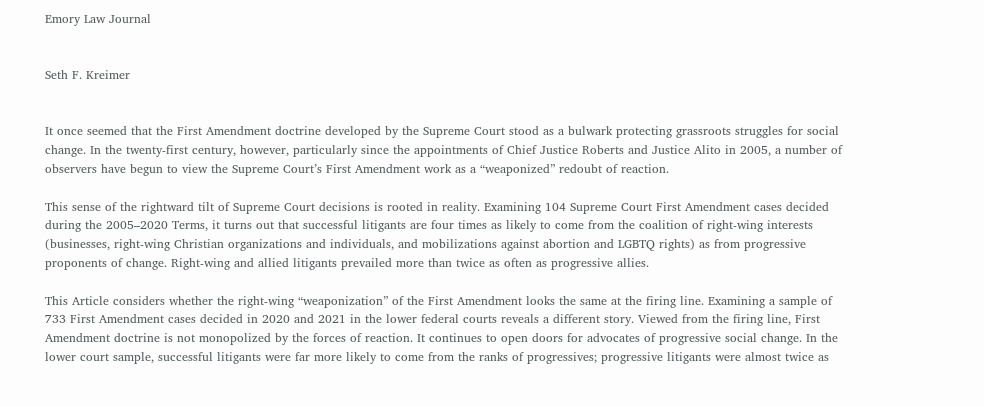Emory Law Journal


Seth F. Kreimer


It once seemed that the First Amendment doctrine developed by the Supreme Court stood as a bulwark protecting grassroots struggles for social change. In the twenty-first century, however, particularly since the appointments of Chief Justice Roberts and Justice Alito in 2005, a number of observers have begun to view the Supreme Court’s First Amendment work as a “weaponized” redoubt of reaction.

This sense of the rightward tilt of Supreme Court decisions is rooted in reality. Examining 104 Supreme Court First Amendment cases decided during the 2005–2020 Terms, it turns out that successful litigants are four times as likely to come from the coalition of right-wing interests (businesses, right-wing Christian organizations and individuals, and mobilizations against abortion and LGBTQ rights) as from progressive proponents of change. Right-wing and allied litigants prevailed more than twice as often as progressive allies.

This Article considers whether the right-wing “weaponization” of the First Amendment looks the same at the firing line. Examining a sample of 733 First Amendment cases decided in 2020 and 2021 in the lower federal courts reveals a different story. Viewed from the firing line, First Amendment doctrine is not monopolized by the forces of reaction. It continues to open doors for advocates of progressive social change. In the lower court sample, successful litigants were far more likely to come from the ranks of progressives; progressive litigants were almost twice as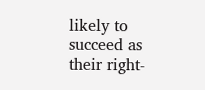likely to succeed as their right-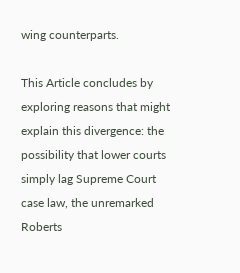wing counterparts.

This Article concludes by exploring reasons that might explain this divergence: the possibility that lower courts simply lag Supreme Court case law, the unremarked Roberts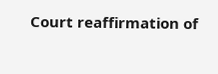Court reaffirmation of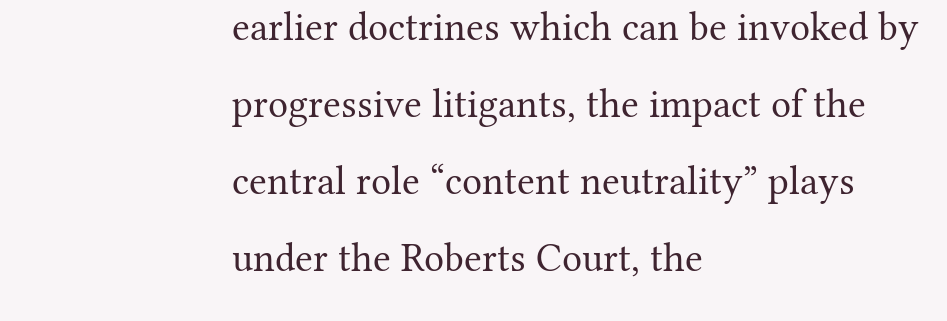earlier doctrines which can be invoked by progressive litigants, the impact of the central role “content neutrality” plays under the Roberts Court, the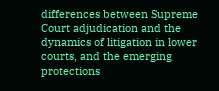differences between Supreme Court adjudication and the dynamics of litigation in lower courts, and the emerging protections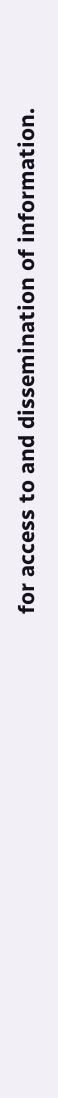for access to and dissemination of information.